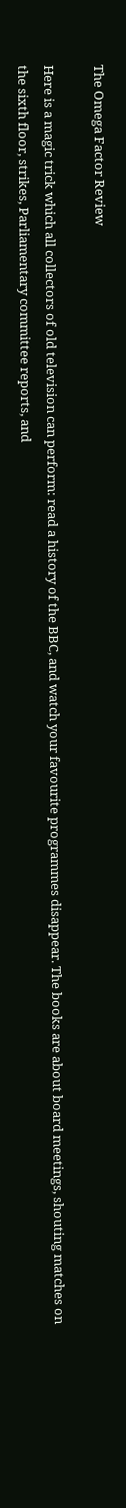The Omega Factor Review

Here is a magic trick which all collectors of old television can perform: read a history of the BBC, and watch your favourite programmes disappear. The books are about board meetings, shouting matches on the sixth floor, strikes, Parliamentary committee reports, and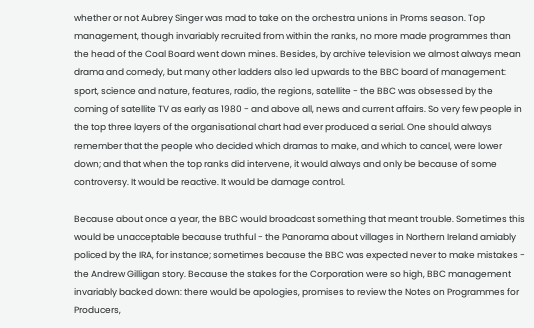whether or not Aubrey Singer was mad to take on the orchestra unions in Proms season. Top management, though invariably recruited from within the ranks, no more made programmes than the head of the Coal Board went down mines. Besides, by archive television we almost always mean drama and comedy, but many other ladders also led upwards to the BBC board of management: sport, science and nature, features, radio, the regions, satellite - the BBC was obsessed by the coming of satellite TV as early as 1980 - and above all, news and current affairs. So very few people in the top three layers of the organisational chart had ever produced a serial. One should always remember that the people who decided which dramas to make, and which to cancel, were lower down; and that when the top ranks did intervene, it would always and only be because of some controversy. It would be reactive. It would be damage control.

Because about once a year, the BBC would broadcast something that meant trouble. Sometimes this would be unacceptable because truthful - the Panorama about villages in Northern Ireland amiably policed by the IRA, for instance; sometimes because the BBC was expected never to make mistakes - the Andrew Gilligan story. Because the stakes for the Corporation were so high, BBC management invariably backed down: there would be apologies, promises to review the Notes on Programmes for Producers,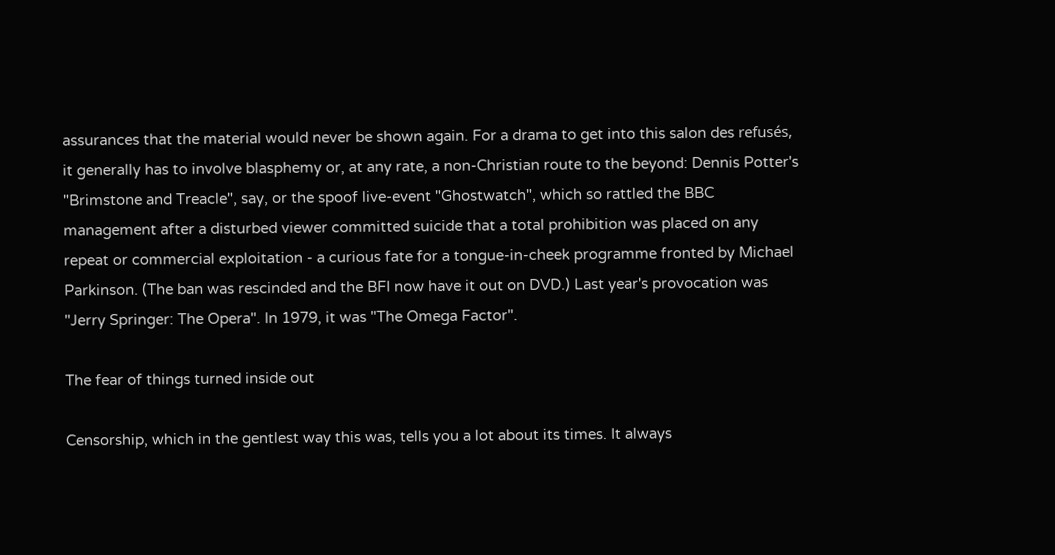assurances that the material would never be shown again. For a drama to get into this salon des refusés, it generally has to involve blasphemy or, at any rate, a non-Christian route to the beyond: Dennis Potter's "Brimstone and Treacle", say, or the spoof live-event "Ghostwatch", which so rattled the BBC management after a disturbed viewer committed suicide that a total prohibition was placed on any repeat or commercial exploitation - a curious fate for a tongue-in-cheek programme fronted by Michael Parkinson. (The ban was rescinded and the BFI now have it out on DVD.) Last year's provocation was "Jerry Springer: The Opera". In 1979, it was "The Omega Factor".

The fear of things turned inside out

Censorship, which in the gentlest way this was, tells you a lot about its times. It always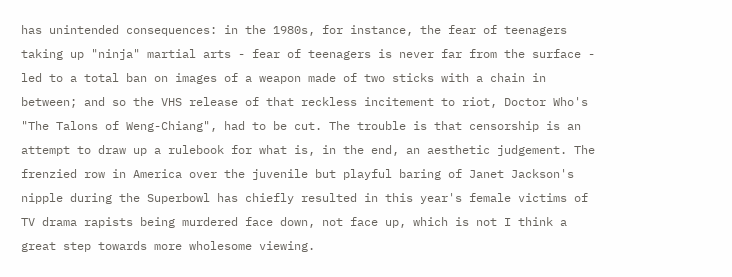has unintended consequences: in the 1980s, for instance, the fear of teenagers taking up "ninja" martial arts - fear of teenagers is never far from the surface - led to a total ban on images of a weapon made of two sticks with a chain in between; and so the VHS release of that reckless incitement to riot, Doctor Who's "The Talons of Weng-Chiang", had to be cut. The trouble is that censorship is an attempt to draw up a rulebook for what is, in the end, an aesthetic judgement. The frenzied row in America over the juvenile but playful baring of Janet Jackson's nipple during the Superbowl has chiefly resulted in this year's female victims of TV drama rapists being murdered face down, not face up, which is not I think a great step towards more wholesome viewing.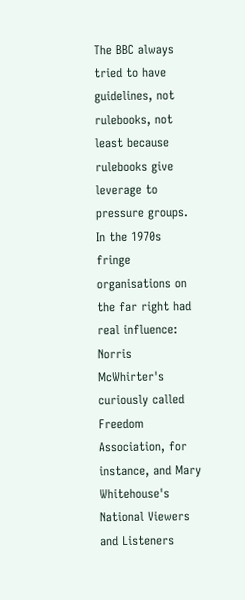The BBC always tried to have guidelines, not rulebooks, not least because rulebooks give leverage to pressure groups. In the 1970s fringe organisations on the far right had real influence: Norris McWhirter's curiously called Freedom Association, for instance, and Mary Whitehouse's National Viewers and Listeners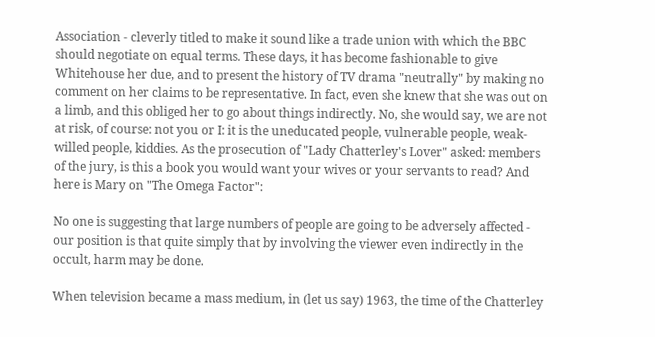Association - cleverly titled to make it sound like a trade union with which the BBC should negotiate on equal terms. These days, it has become fashionable to give Whitehouse her due, and to present the history of TV drama "neutrally" by making no comment on her claims to be representative. In fact, even she knew that she was out on a limb, and this obliged her to go about things indirectly. No, she would say, we are not at risk, of course: not you or I: it is the uneducated people, vulnerable people, weak-willed people, kiddies. As the prosecution of "Lady Chatterley's Lover" asked: members of the jury, is this a book you would want your wives or your servants to read? And here is Mary on "The Omega Factor":

No one is suggesting that large numbers of people are going to be adversely affected - our position is that quite simply that by involving the viewer even indirectly in the occult, harm may be done.

When television became a mass medium, in (let us say) 1963, the time of the Chatterley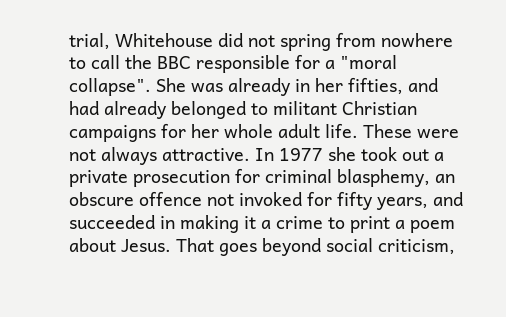trial, Whitehouse did not spring from nowhere to call the BBC responsible for a "moral collapse". She was already in her fifties, and had already belonged to militant Christian campaigns for her whole adult life. These were not always attractive. In 1977 she took out a private prosecution for criminal blasphemy, an obscure offence not invoked for fifty years, and succeeded in making it a crime to print a poem about Jesus. That goes beyond social criticism,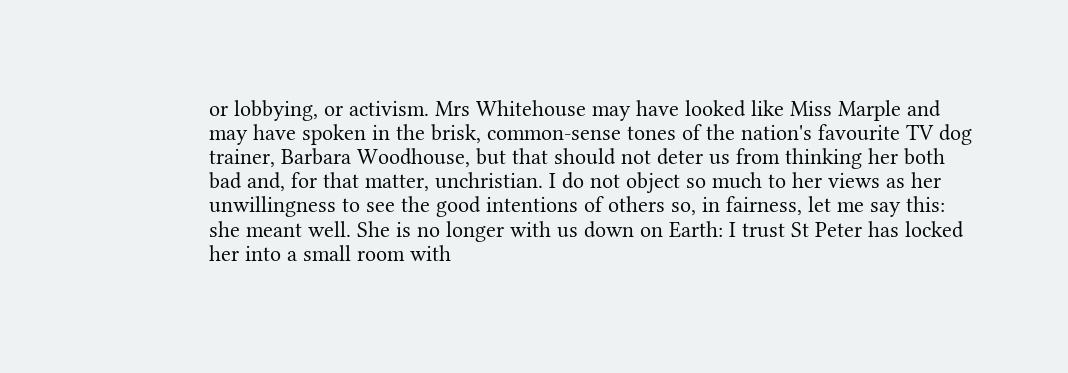or lobbying, or activism. Mrs Whitehouse may have looked like Miss Marple and may have spoken in the brisk, common-sense tones of the nation's favourite TV dog trainer, Barbara Woodhouse, but that should not deter us from thinking her both bad and, for that matter, unchristian. I do not object so much to her views as her unwillingness to see the good intentions of others so, in fairness, let me say this: she meant well. She is no longer with us down on Earth: I trust St Peter has locked her into a small room with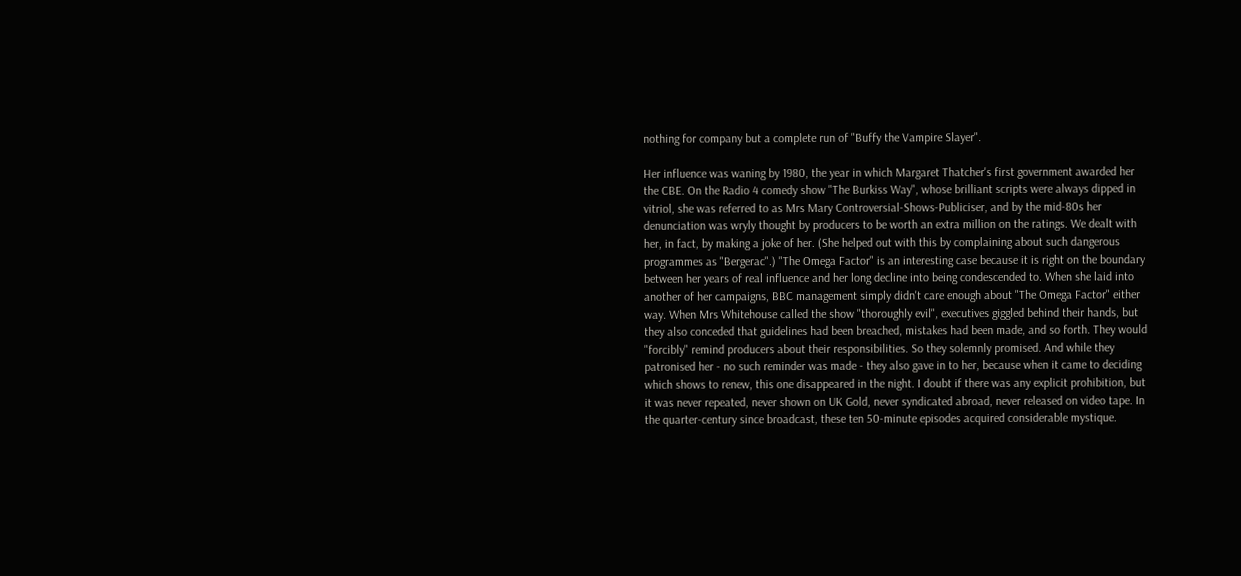nothing for company but a complete run of "Buffy the Vampire Slayer".

Her influence was waning by 1980, the year in which Margaret Thatcher's first government awarded her the CBE. On the Radio 4 comedy show "The Burkiss Way", whose brilliant scripts were always dipped in vitriol, she was referred to as Mrs Mary Controversial-Shows-Publiciser, and by the mid-80s her denunciation was wryly thought by producers to be worth an extra million on the ratings. We dealt with her, in fact, by making a joke of her. (She helped out with this by complaining about such dangerous programmes as "Bergerac".) "The Omega Factor" is an interesting case because it is right on the boundary between her years of real influence and her long decline into being condescended to. When she laid into another of her campaigns, BBC management simply didn't care enough about "The Omega Factor" either way. When Mrs Whitehouse called the show "thoroughly evil", executives giggled behind their hands, but they also conceded that guidelines had been breached, mistakes had been made, and so forth. They would "forcibly" remind producers about their responsibilities. So they solemnly promised. And while they patronised her - no such reminder was made - they also gave in to her, because when it came to deciding which shows to renew, this one disappeared in the night. I doubt if there was any explicit prohibition, but it was never repeated, never shown on UK Gold, never syndicated abroad, never released on video tape. In the quarter-century since broadcast, these ten 50-minute episodes acquired considerable mystique.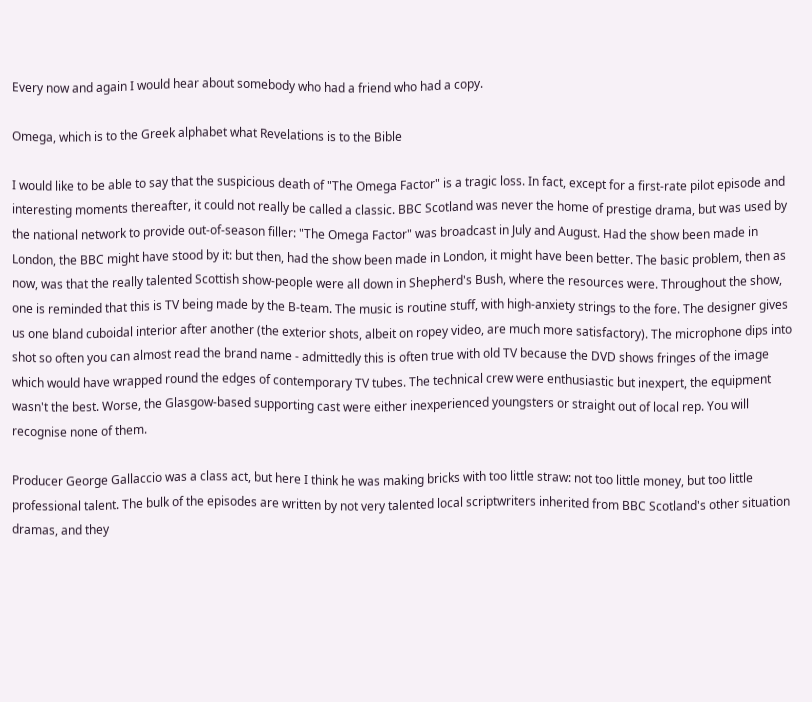Every now and again I would hear about somebody who had a friend who had a copy.

Omega, which is to the Greek alphabet what Revelations is to the Bible

I would like to be able to say that the suspicious death of "The Omega Factor" is a tragic loss. In fact, except for a first-rate pilot episode and interesting moments thereafter, it could not really be called a classic. BBC Scotland was never the home of prestige drama, but was used by the national network to provide out-of-season filler: "The Omega Factor" was broadcast in July and August. Had the show been made in London, the BBC might have stood by it: but then, had the show been made in London, it might have been better. The basic problem, then as now, was that the really talented Scottish show-people were all down in Shepherd's Bush, where the resources were. Throughout the show, one is reminded that this is TV being made by the B-team. The music is routine stuff, with high-anxiety strings to the fore. The designer gives us one bland cuboidal interior after another (the exterior shots, albeit on ropey video, are much more satisfactory). The microphone dips into shot so often you can almost read the brand name - admittedly this is often true with old TV because the DVD shows fringes of the image which would have wrapped round the edges of contemporary TV tubes. The technical crew were enthusiastic but inexpert, the equipment wasn't the best. Worse, the Glasgow-based supporting cast were either inexperienced youngsters or straight out of local rep. You will recognise none of them.

Producer George Gallaccio was a class act, but here I think he was making bricks with too little straw: not too little money, but too little professional talent. The bulk of the episodes are written by not very talented local scriptwriters inherited from BBC Scotland's other situation dramas, and they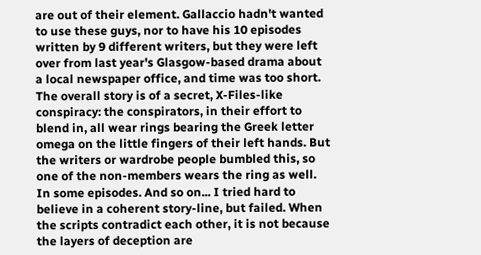are out of their element. Gallaccio hadn't wanted to use these guys, nor to have his 10 episodes written by 9 different writers, but they were left over from last year's Glasgow-based drama about a local newspaper office, and time was too short. The overall story is of a secret, X-Files-like conspiracy: the conspirators, in their effort to blend in, all wear rings bearing the Greek letter omega on the little fingers of their left hands. But the writers or wardrobe people bumbled this, so one of the non-members wears the ring as well. In some episodes. And so on... I tried hard to believe in a coherent story-line, but failed. When the scripts contradict each other, it is not because the layers of deception are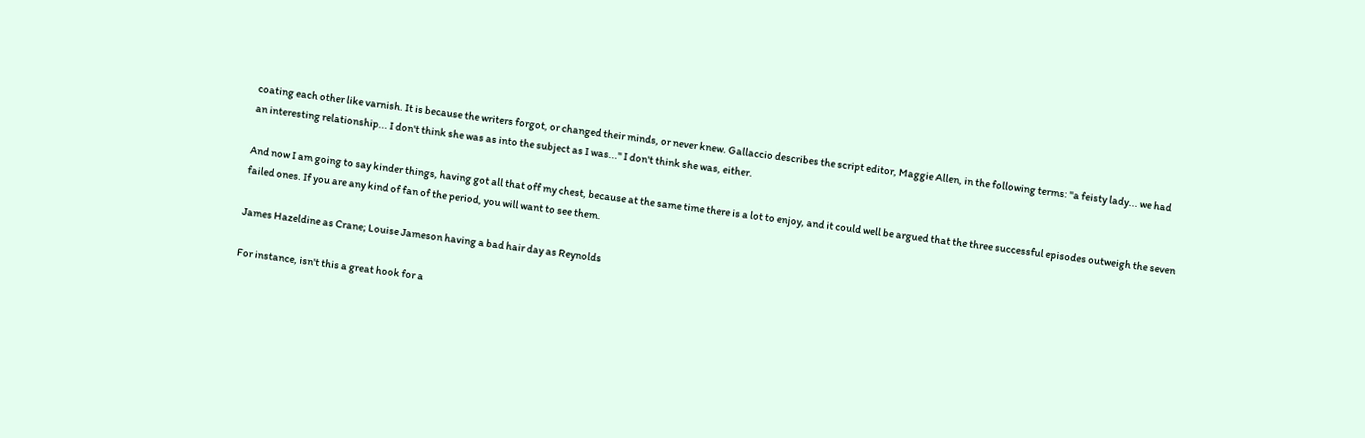coating each other like varnish. It is because the writers forgot, or changed their minds, or never knew. Gallaccio describes the script editor, Maggie Allen, in the following terms: "a feisty lady... we had an interesting relationship... I don't think she was as into the subject as I was..." I don't think she was, either.

And now I am going to say kinder things, having got all that off my chest, because at the same time there is a lot to enjoy, and it could well be argued that the three successful episodes outweigh the seven failed ones. If you are any kind of fan of the period, you will want to see them.

James Hazeldine as Crane; Louise Jameson having a bad hair day as Reynolds

For instance, isn't this a great hook for a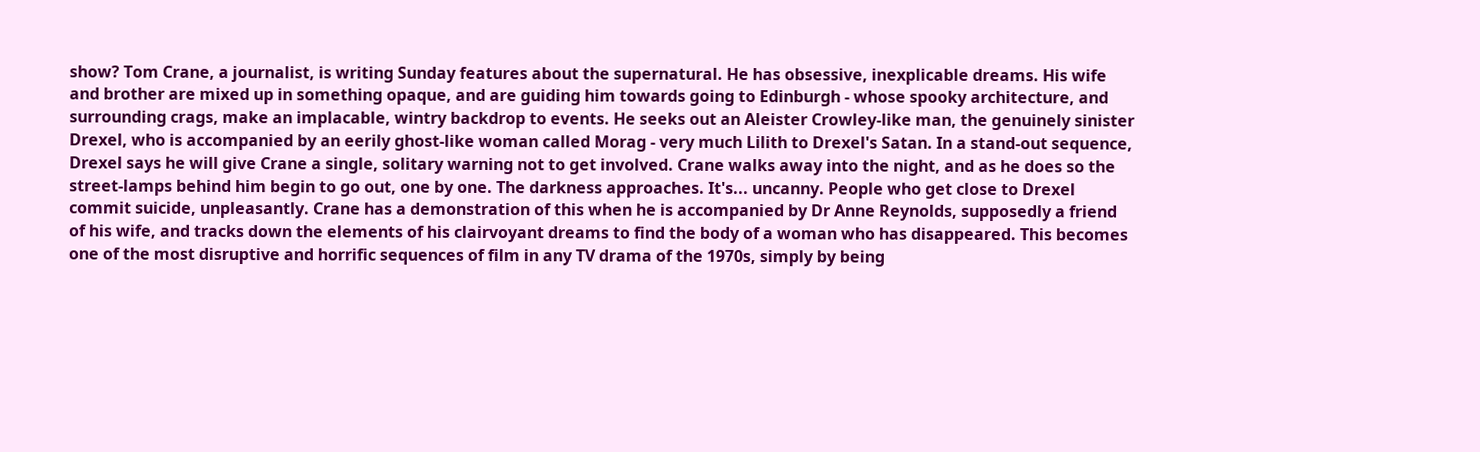show? Tom Crane, a journalist, is writing Sunday features about the supernatural. He has obsessive, inexplicable dreams. His wife and brother are mixed up in something opaque, and are guiding him towards going to Edinburgh - whose spooky architecture, and surrounding crags, make an implacable, wintry backdrop to events. He seeks out an Aleister Crowley-like man, the genuinely sinister Drexel, who is accompanied by an eerily ghost-like woman called Morag - very much Lilith to Drexel's Satan. In a stand-out sequence, Drexel says he will give Crane a single, solitary warning not to get involved. Crane walks away into the night, and as he does so the street-lamps behind him begin to go out, one by one. The darkness approaches. It's... uncanny. People who get close to Drexel commit suicide, unpleasantly. Crane has a demonstration of this when he is accompanied by Dr Anne Reynolds, supposedly a friend of his wife, and tracks down the elements of his clairvoyant dreams to find the body of a woman who has disappeared. This becomes one of the most disruptive and horrific sequences of film in any TV drama of the 1970s, simply by being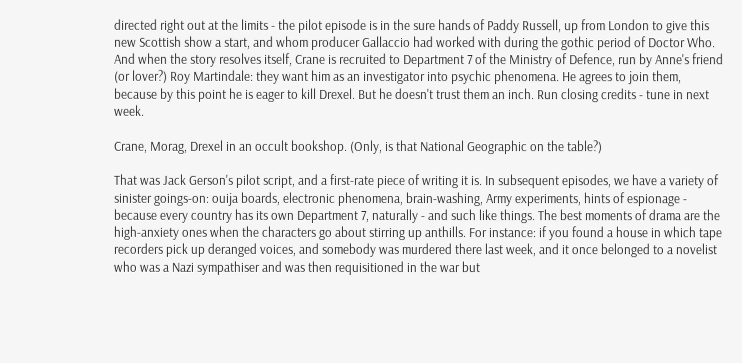directed right out at the limits - the pilot episode is in the sure hands of Paddy Russell, up from London to give this new Scottish show a start, and whom producer Gallaccio had worked with during the gothic period of Doctor Who. And when the story resolves itself, Crane is recruited to Department 7 of the Ministry of Defence, run by Anne's friend (or lover?) Roy Martindale: they want him as an investigator into psychic phenomena. He agrees to join them, because by this point he is eager to kill Drexel. But he doesn't trust them an inch. Run closing credits - tune in next week.

Crane, Morag, Drexel in an occult bookshop. (Only, is that National Geographic on the table?)

That was Jack Gerson's pilot script, and a first-rate piece of writing it is. In subsequent episodes, we have a variety of sinister goings-on: ouija boards, electronic phenomena, brain-washing, Army experiments, hints of espionage - because every country has its own Department 7, naturally - and such like things. The best moments of drama are the high-anxiety ones when the characters go about stirring up anthills. For instance: if you found a house in which tape recorders pick up deranged voices, and somebody was murdered there last week, and it once belonged to a novelist who was a Nazi sympathiser and was then requisitioned in the war but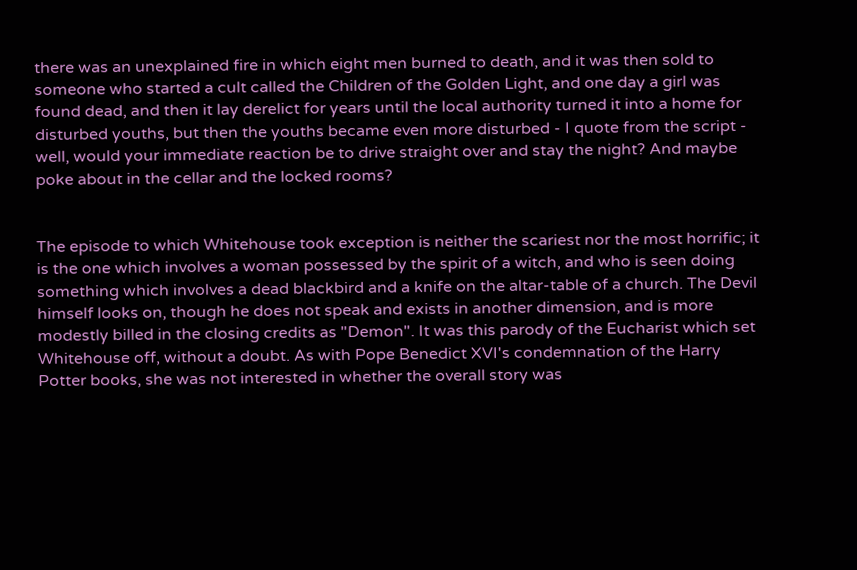there was an unexplained fire in which eight men burned to death, and it was then sold to someone who started a cult called the Children of the Golden Light, and one day a girl was found dead, and then it lay derelict for years until the local authority turned it into a home for disturbed youths, but then the youths became even more disturbed - I quote from the script - well, would your immediate reaction be to drive straight over and stay the night? And maybe poke about in the cellar and the locked rooms?


The episode to which Whitehouse took exception is neither the scariest nor the most horrific; it is the one which involves a woman possessed by the spirit of a witch, and who is seen doing something which involves a dead blackbird and a knife on the altar-table of a church. The Devil himself looks on, though he does not speak and exists in another dimension, and is more modestly billed in the closing credits as "Demon". It was this parody of the Eucharist which set Whitehouse off, without a doubt. As with Pope Benedict XVI's condemnation of the Harry Potter books, she was not interested in whether the overall story was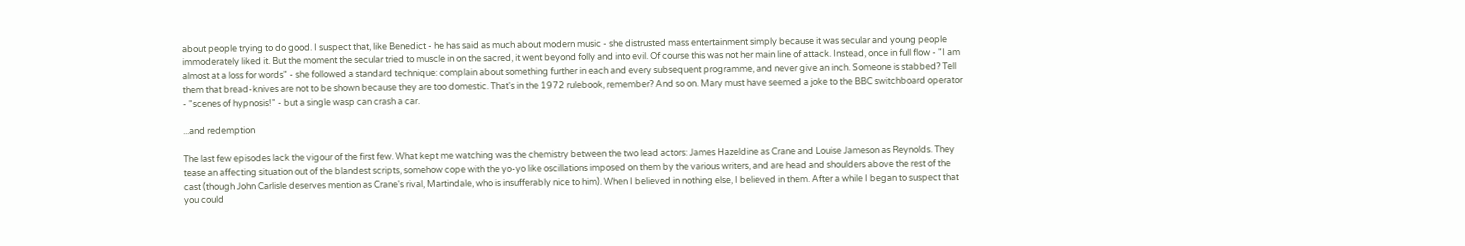about people trying to do good. I suspect that, like Benedict - he has said as much about modern music - she distrusted mass entertainment simply because it was secular and young people immoderately liked it. But the moment the secular tried to muscle in on the sacred, it went beyond folly and into evil. Of course this was not her main line of attack. Instead, once in full flow - "I am almost at a loss for words" - she followed a standard technique: complain about something further in each and every subsequent programme, and never give an inch. Someone is stabbed? Tell them that bread-knives are not to be shown because they are too domestic. That's in the 1972 rulebook, remember? And so on. Mary must have seemed a joke to the BBC switchboard operator - "scenes of hypnosis!" - but a single wasp can crash a car.

...and redemption

The last few episodes lack the vigour of the first few. What kept me watching was the chemistry between the two lead actors: James Hazeldine as Crane and Louise Jameson as Reynolds. They tease an affecting situation out of the blandest scripts, somehow cope with the yo-yo like oscillations imposed on them by the various writers, and are head and shoulders above the rest of the cast (though John Carlisle deserves mention as Crane's rival, Martindale, who is insufferably nice to him). When I believed in nothing else, I believed in them. After a while I began to suspect that you could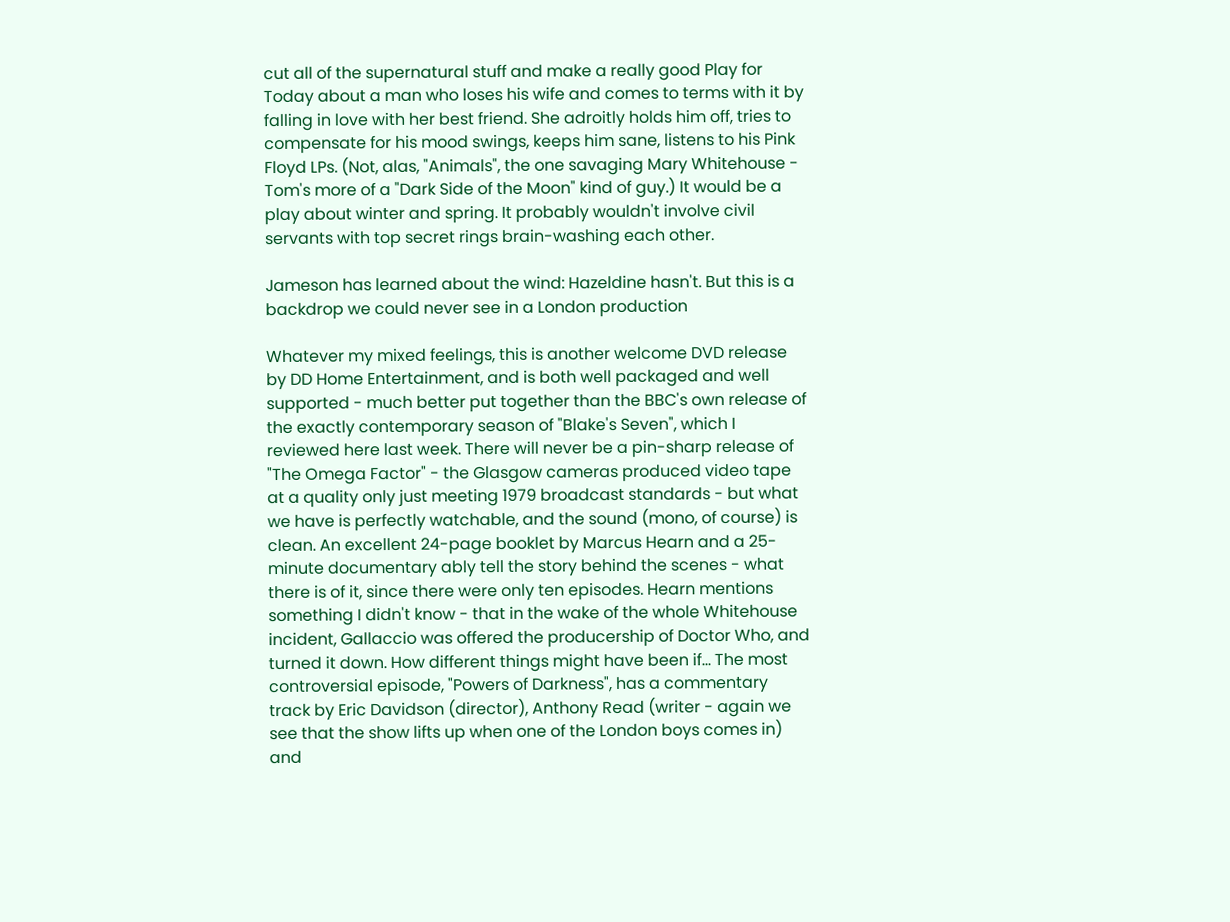cut all of the supernatural stuff and make a really good Play for Today about a man who loses his wife and comes to terms with it by falling in love with her best friend. She adroitly holds him off, tries to compensate for his mood swings, keeps him sane, listens to his Pink Floyd LPs. (Not, alas, "Animals", the one savaging Mary Whitehouse - Tom's more of a "Dark Side of the Moon" kind of guy.) It would be a play about winter and spring. It probably wouldn't involve civil servants with top secret rings brain-washing each other.

Jameson has learned about the wind: Hazeldine hasn't. But this is a backdrop we could never see in a London production

Whatever my mixed feelings, this is another welcome DVD release by DD Home Entertainment, and is both well packaged and well supported - much better put together than the BBC's own release of the exactly contemporary season of "Blake's Seven", which I reviewed here last week. There will never be a pin-sharp release of "The Omega Factor" - the Glasgow cameras produced video tape at a quality only just meeting 1979 broadcast standards - but what we have is perfectly watchable, and the sound (mono, of course) is clean. An excellent 24-page booklet by Marcus Hearn and a 25-minute documentary ably tell the story behind the scenes - what there is of it, since there were only ten episodes. Hearn mentions something I didn't know - that in the wake of the whole Whitehouse incident, Gallaccio was offered the producership of Doctor Who, and turned it down. How different things might have been if... The most controversial episode, "Powers of Darkness", has a commentary track by Eric Davidson (director), Anthony Read (writer - again we see that the show lifts up when one of the London boys comes in) and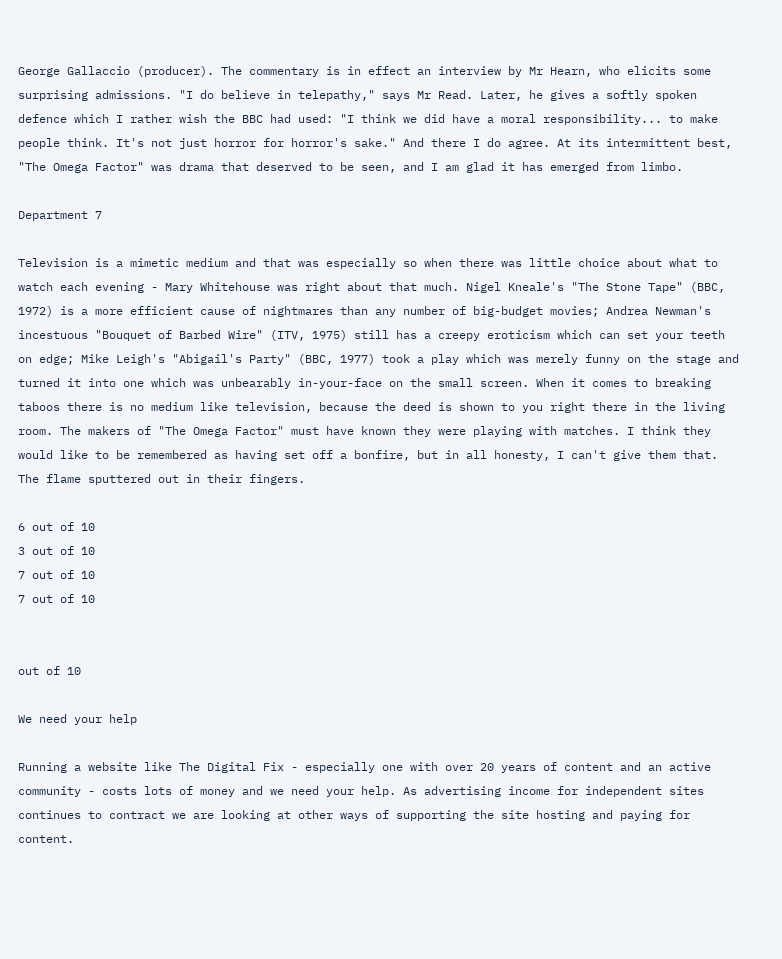George Gallaccio (producer). The commentary is in effect an interview by Mr Hearn, who elicits some surprising admissions. "I do believe in telepathy," says Mr Read. Later, he gives a softly spoken defence which I rather wish the BBC had used: "I think we did have a moral responsibility... to make people think. It's not just horror for horror's sake." And there I do agree. At its intermittent best, "The Omega Factor" was drama that deserved to be seen, and I am glad it has emerged from limbo.

Department 7

Television is a mimetic medium and that was especially so when there was little choice about what to watch each evening - Mary Whitehouse was right about that much. Nigel Kneale's "The Stone Tape" (BBC, 1972) is a more efficient cause of nightmares than any number of big-budget movies; Andrea Newman's incestuous "Bouquet of Barbed Wire" (ITV, 1975) still has a creepy eroticism which can set your teeth on edge; Mike Leigh's "Abigail's Party" (BBC, 1977) took a play which was merely funny on the stage and turned it into one which was unbearably in-your-face on the small screen. When it comes to breaking taboos there is no medium like television, because the deed is shown to you right there in the living room. The makers of "The Omega Factor" must have known they were playing with matches. I think they would like to be remembered as having set off a bonfire, but in all honesty, I can't give them that. The flame sputtered out in their fingers.

6 out of 10
3 out of 10
7 out of 10
7 out of 10


out of 10

We need your help

Running a website like The Digital Fix - especially one with over 20 years of content and an active community - costs lots of money and we need your help. As advertising income for independent sites continues to contract we are looking at other ways of supporting the site hosting and paying for content.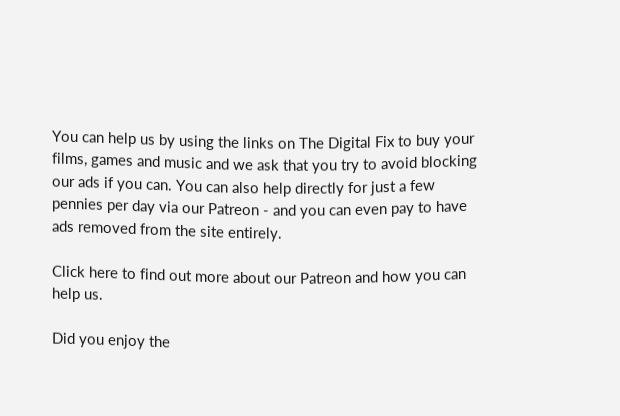You can help us by using the links on The Digital Fix to buy your films, games and music and we ask that you try to avoid blocking our ads if you can. You can also help directly for just a few pennies per day via our Patreon - and you can even pay to have ads removed from the site entirely.

Click here to find out more about our Patreon and how you can help us.

Did you enjoy the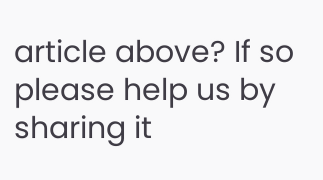article above? If so please help us by sharing it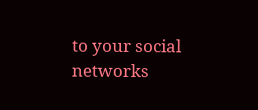to your social networks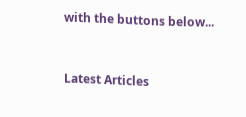with the buttons below...


Latest Articles